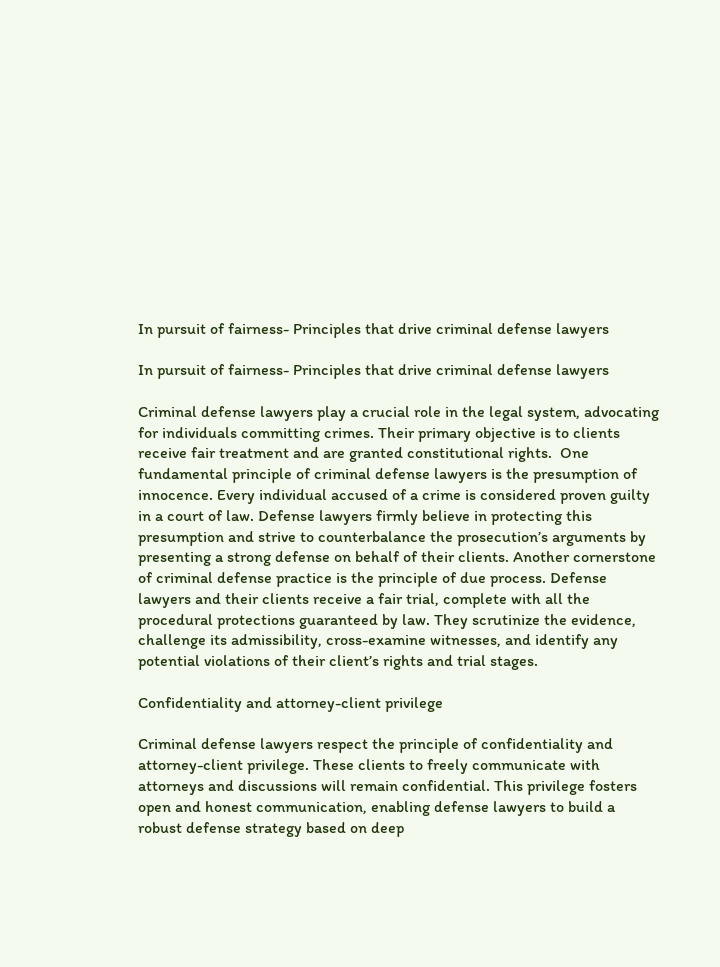In pursuit of fairness- Principles that drive criminal defense lawyers

In pursuit of fairness- Principles that drive criminal defense lawyers

Criminal defense lawyers play a crucial role in the legal system, advocating for individuals committing crimes. Their primary objective is to clients receive fair treatment and are granted constitutional rights.  One fundamental principle of criminal defense lawyers is the presumption of innocence. Every individual accused of a crime is considered proven guilty in a court of law. Defense lawyers firmly believe in protecting this presumption and strive to counterbalance the prosecution’s arguments by presenting a strong defense on behalf of their clients. Another cornerstone of criminal defense practice is the principle of due process. Defense lawyers and their clients receive a fair trial, complete with all the procedural protections guaranteed by law. They scrutinize the evidence, challenge its admissibility, cross-examine witnesses, and identify any potential violations of their client’s rights and trial stages.

Confidentiality and attorney-client privilege

Criminal defense lawyers respect the principle of confidentiality and attorney-client privilege. These clients to freely communicate with attorneys and discussions will remain confidential. This privilege fosters open and honest communication, enabling defense lawyers to build a robust defense strategy based on deep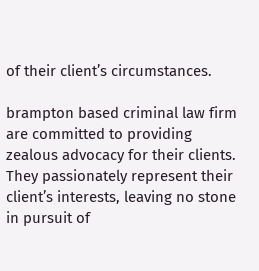of their client’s circumstances.

brampton based criminal law firm are committed to providing zealous advocacy for their clients. They passionately represent their client’s interests, leaving no stone in pursuit of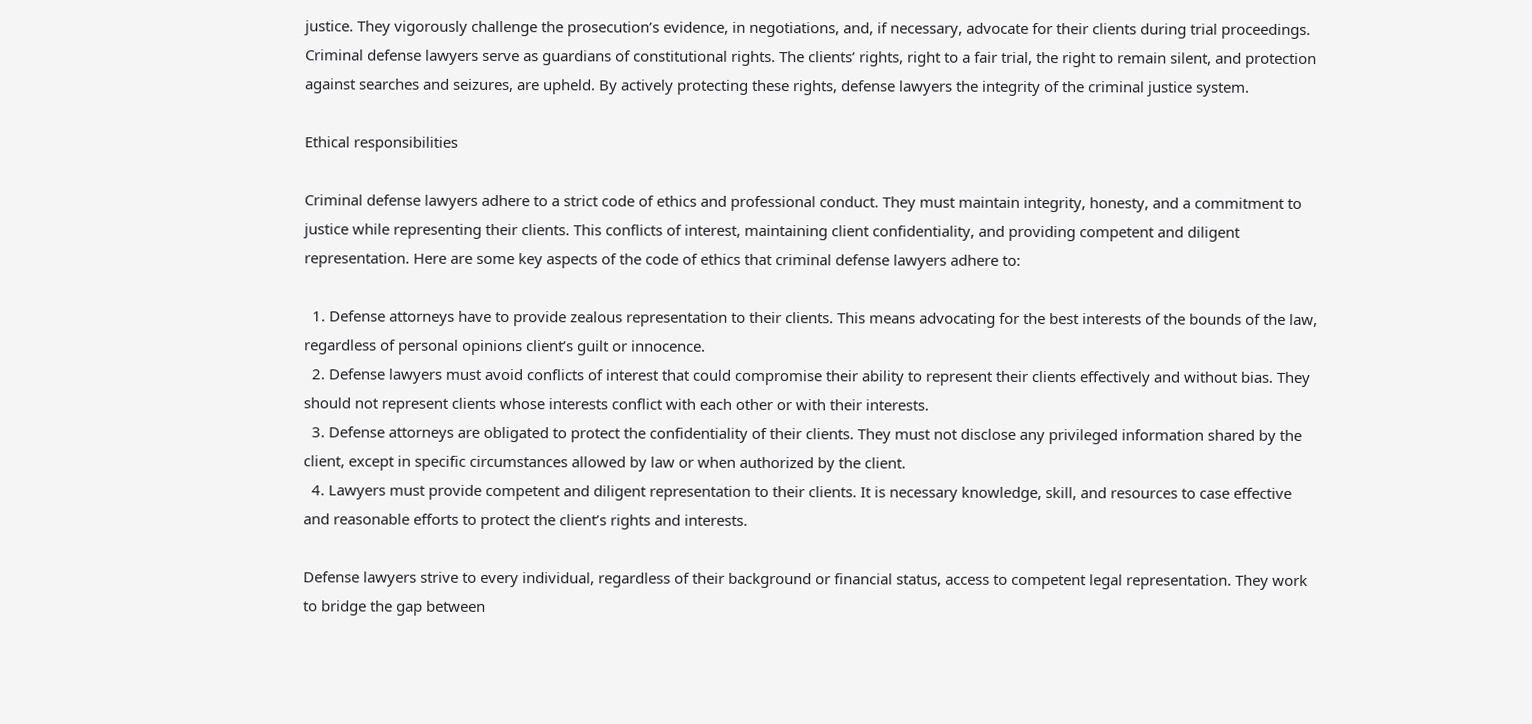justice. They vigorously challenge the prosecution’s evidence, in negotiations, and, if necessary, advocate for their clients during trial proceedings. Criminal defense lawyers serve as guardians of constitutional rights. The clients’ rights, right to a fair trial, the right to remain silent, and protection against searches and seizures, are upheld. By actively protecting these rights, defense lawyers the integrity of the criminal justice system.

Ethical responsibilities

Criminal defense lawyers adhere to a strict code of ethics and professional conduct. They must maintain integrity, honesty, and a commitment to justice while representing their clients. This conflicts of interest, maintaining client confidentiality, and providing competent and diligent representation. Here are some key aspects of the code of ethics that criminal defense lawyers adhere to:

  1. Defense attorneys have to provide zealous representation to their clients. This means advocating for the best interests of the bounds of the law, regardless of personal opinions client’s guilt or innocence.
  2. Defense lawyers must avoid conflicts of interest that could compromise their ability to represent their clients effectively and without bias. They should not represent clients whose interests conflict with each other or with their interests.
  3. Defense attorneys are obligated to protect the confidentiality of their clients. They must not disclose any privileged information shared by the client, except in specific circumstances allowed by law or when authorized by the client.
  4. Lawyers must provide competent and diligent representation to their clients. It is necessary knowledge, skill, and resources to case effective and reasonable efforts to protect the client’s rights and interests.

Defense lawyers strive to every individual, regardless of their background or financial status, access to competent legal representation. They work to bridge the gap between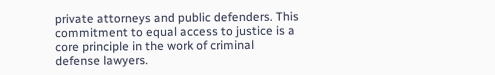private attorneys and public defenders. This commitment to equal access to justice is a core principle in the work of criminal defense lawyers.